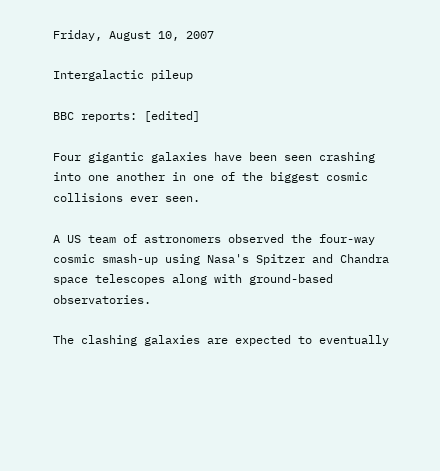Friday, August 10, 2007

Intergalactic pileup

BBC reports: [edited]

Four gigantic galaxies have been seen crashing into one another in one of the biggest cosmic collisions ever seen.

A US team of astronomers observed the four-way cosmic smash-up using Nasa's Spitzer and Chandra space telescopes along with ground-based observatories.

The clashing galaxies are expected to eventually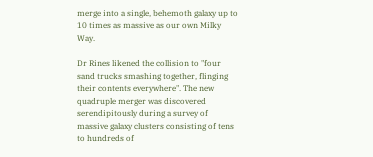merge into a single, behemoth galaxy up to 10 times as massive as our own Milky Way.

Dr Rines likened the collision to "four sand trucks smashing together, flinging their contents everywhere". The new quadruple merger was discovered serendipitously during a survey of massive galaxy clusters consisting of tens to hundreds of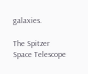galaxies.

The Spitzer Space Telescope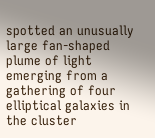spotted an unusually large fan-shaped plume of light emerging from a gathering of four elliptical galaxies in the cluster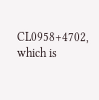CL0958+4702, which is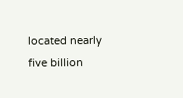located nearly five billion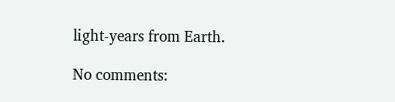light-years from Earth.

No comments: